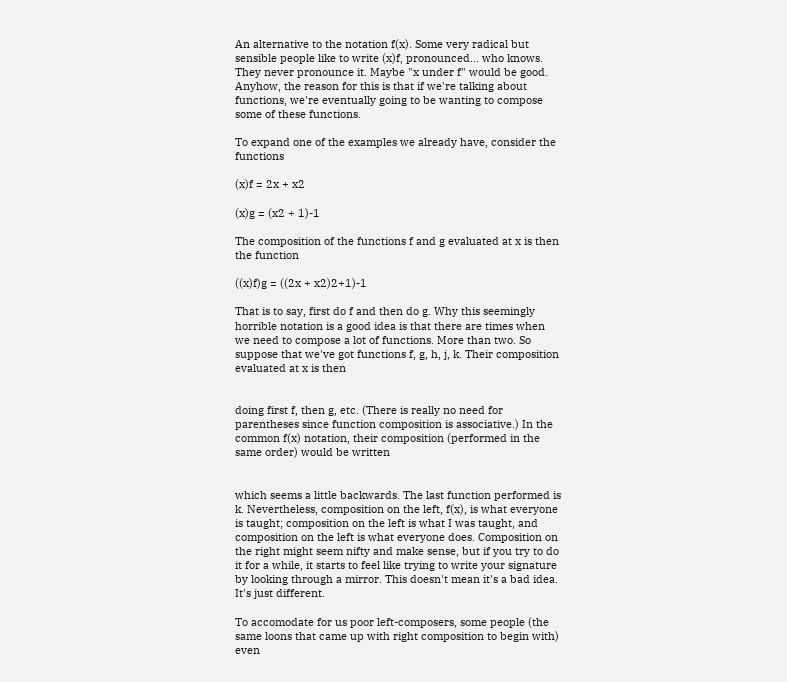An alternative to the notation f(x). Some very radical but sensible people like to write (x)f, pronounced... who knows. They never pronounce it. Maybe "x under f" would be good. Anyhow, the reason for this is that if we're talking about functions, we're eventually going to be wanting to compose some of these functions.

To expand one of the examples we already have, consider the functions

(x)f = 2x + x2

(x)g = (x2 + 1)-1

The composition of the functions f and g evaluated at x is then the function

((x)f)g = ((2x + x2)2+1)-1

That is to say, first do f and then do g. Why this seemingly horrible notation is a good idea is that there are times when we need to compose a lot of functions. More than two. So suppose that we've got functions f, g, h, j, k. Their composition evaluated at x is then


doing first f, then g, etc. (There is really no need for parentheses since function composition is associative.) In the common f(x) notation, their composition (performed in the same order) would be written


which seems a little backwards. The last function performed is k. Nevertheless, composition on the left, f(x), is what everyone is taught; composition on the left is what I was taught, and composition on the left is what everyone does. Composition on the right might seem nifty and make sense, but if you try to do it for a while, it starts to feel like trying to write your signature by looking through a mirror. This doesn't mean it's a bad idea. It's just different.

To accomodate for us poor left-composers, some people (the same loons that came up with right composition to begin with) even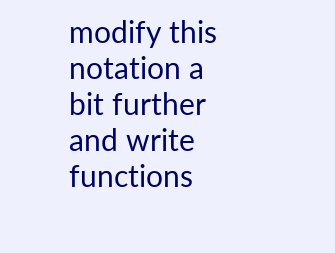modify this notation a bit further and write functions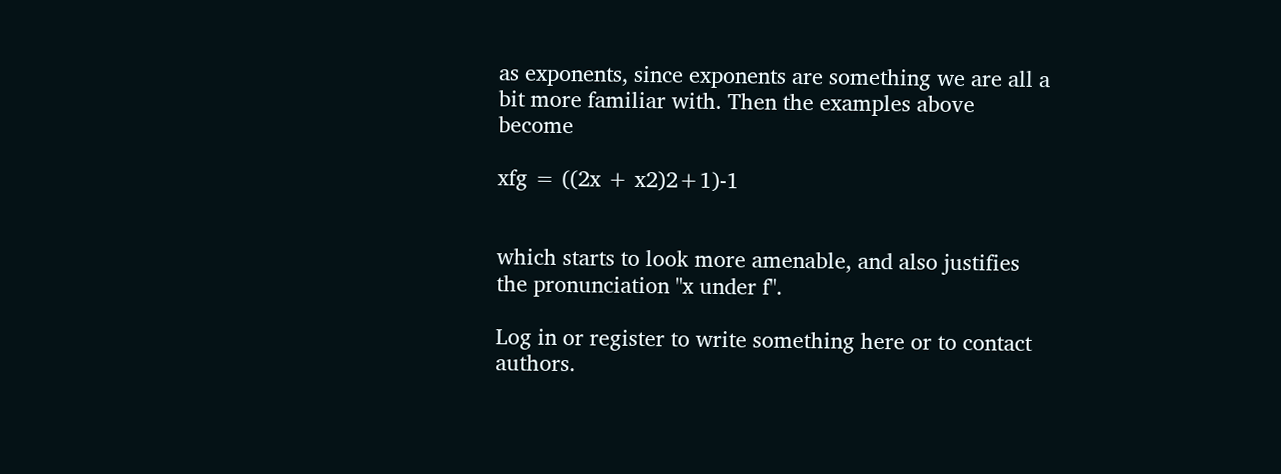as exponents, since exponents are something we are all a bit more familiar with. Then the examples above become

xfg = ((2x + x2)2+1)-1


which starts to look more amenable, and also justifies the pronunciation "x under f".

Log in or register to write something here or to contact authors.